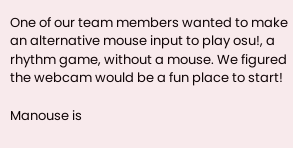One of our team members wanted to make an alternative mouse input to play osu!, a rhythm game, without a mouse. We figured the webcam would be a fun place to start!

Manouse is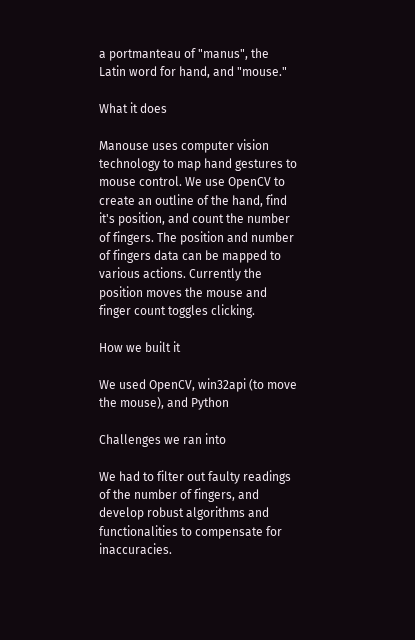a portmanteau of "manus", the Latin word for hand, and "mouse."

What it does

Manouse uses computer vision technology to map hand gestures to mouse control. We use OpenCV to create an outline of the hand, find it's position, and count the number of fingers. The position and number of fingers data can be mapped to various actions. Currently the position moves the mouse and finger count toggles clicking.

How we built it

We used OpenCV, win32api (to move the mouse), and Python

Challenges we ran into

We had to filter out faulty readings of the number of fingers, and develop robust algorithms and functionalities to compensate for inaccuracies.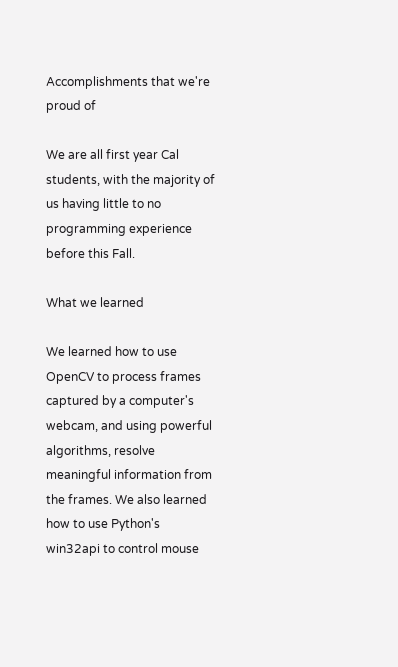Accomplishments that we're proud of

We are all first year Cal students, with the majority of us having little to no programming experience before this Fall.

What we learned

We learned how to use OpenCV to process frames captured by a computer's webcam, and using powerful algorithms, resolve meaningful information from the frames. We also learned how to use Python's win32api to control mouse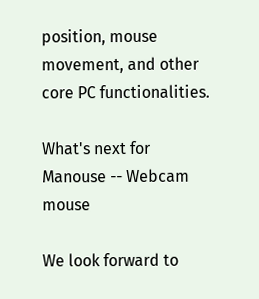position, mouse movement, and other core PC functionalities.

What's next for Manouse -- Webcam mouse

We look forward to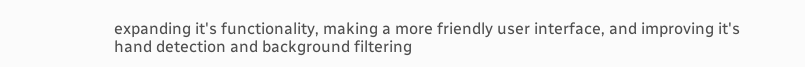expanding it's functionality, making a more friendly user interface, and improving it's hand detection and background filtering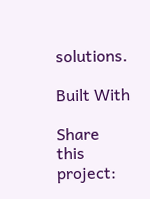solutions.

Built With

Share this project: